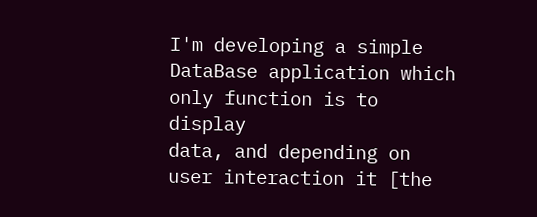I'm developing a simple DataBase application which only function is to display
data, and depending on user interaction it [the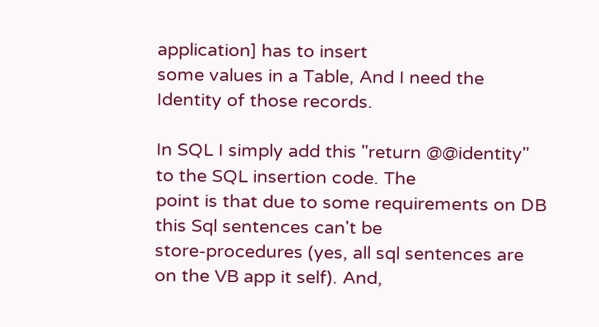application] has to insert
some values in a Table, And I need the Identity of those records.

In SQL I simply add this "return @@identity" to the SQL insertion code. The
point is that due to some requirements on DB this Sql sentences can't be
store-procedures (yes, all sql sentences are on the VB app it self). And,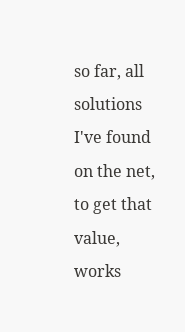so far, all solutions I've found on the net, to get that value, works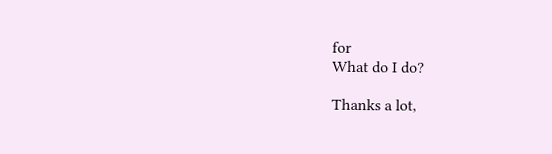for
What do I do?

Thanks a lot,